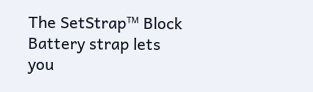The SetStrap™ Block Battery strap lets you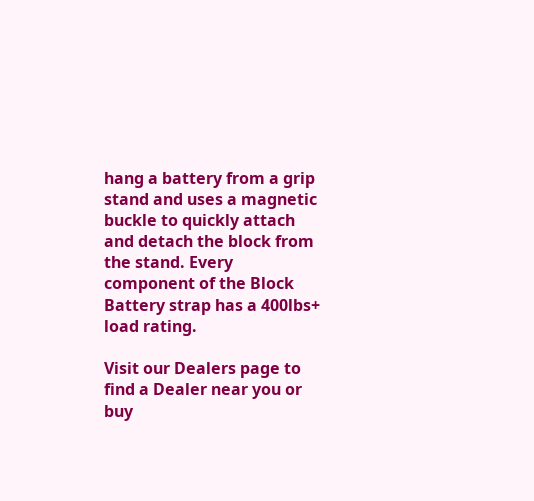hang a battery from a grip stand and uses a magnetic buckle to quickly attach and detach the block from the stand. Every component of the Block Battery strap has a 400lbs+ load rating.

Visit our Dealers page to find a Dealer near you or buy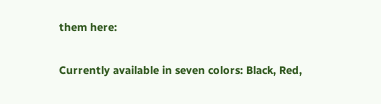them here:

Currently available in seven colors: Black, Red,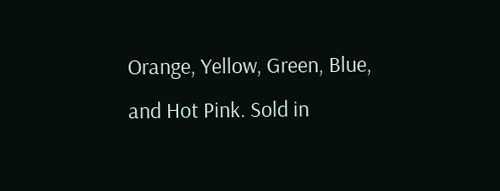Orange, Yellow, Green, Blue, and Hot Pink. Sold in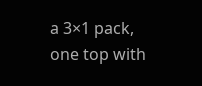a 3×1 pack, one top with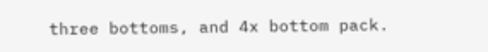three bottoms, and 4x bottom pack.